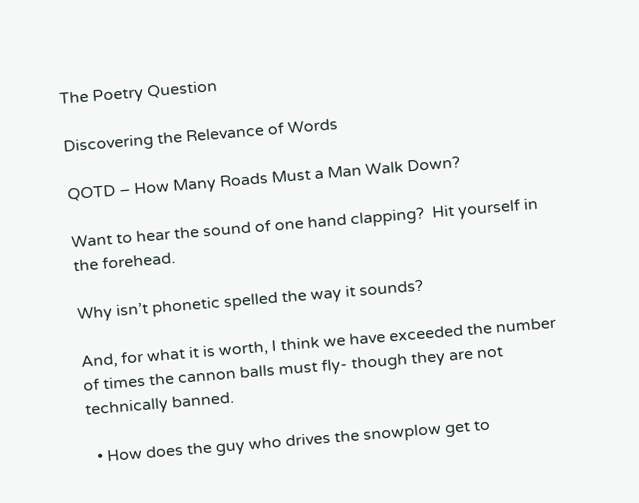The Poetry Question

Discovering the Relevance of Words

QOTD – How Many Roads Must a Man Walk Down?

Want to hear the sound of one hand clapping?  Hit yourself in the forehead.

Why isn’t phonetic spelled the way it sounds?

And, for what it is worth, I think we have exceeded the number of times the cannon balls must fly- though they are not technically banned.

  • How does the guy who drives the snowplow get to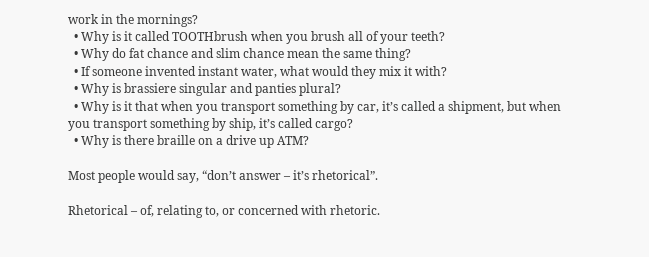work in the mornings?
  • Why is it called TOOTHbrush when you brush all of your teeth?
  • Why do fat chance and slim chance mean the same thing?
  • If someone invented instant water, what would they mix it with?
  • Why is brassiere singular and panties plural?
  • Why is it that when you transport something by car, it’s called a shipment, but when you transport something by ship, it’s called cargo?
  • Why is there braille on a drive up ATM?

Most people would say, “don’t answer – it’s rhetorical”.

Rhetorical – of, relating to, or concerned with rhetoric.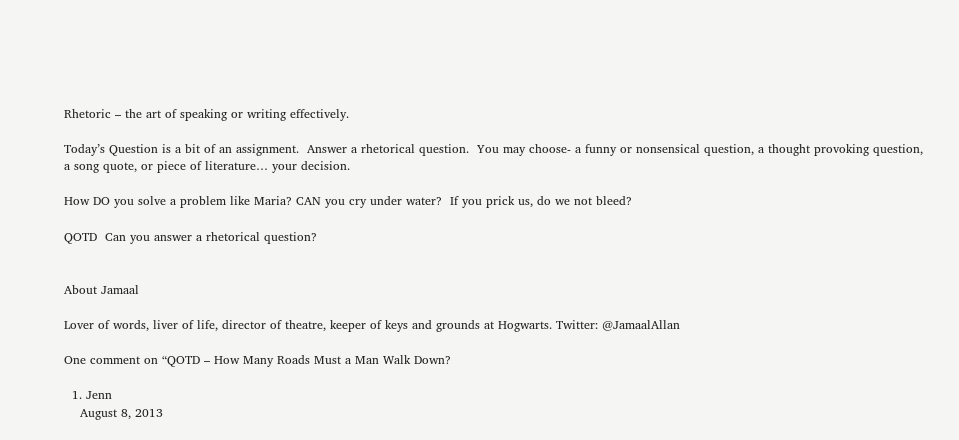Rhetoric – the art of speaking or writing effectively.

Today’s Question is a bit of an assignment.  Answer a rhetorical question.  You may choose- a funny or nonsensical question, a thought provoking question, a song quote, or piece of literature… your decision.

How DO you solve a problem like Maria? CAN you cry under water?  If you prick us, do we not bleed?

QOTD  Can you answer a rhetorical question?


About Jamaal

Lover of words, liver of life, director of theatre, keeper of keys and grounds at Hogwarts. Twitter: @JamaalAllan

One comment on “QOTD – How Many Roads Must a Man Walk Down?

  1. Jenn
    August 8, 2013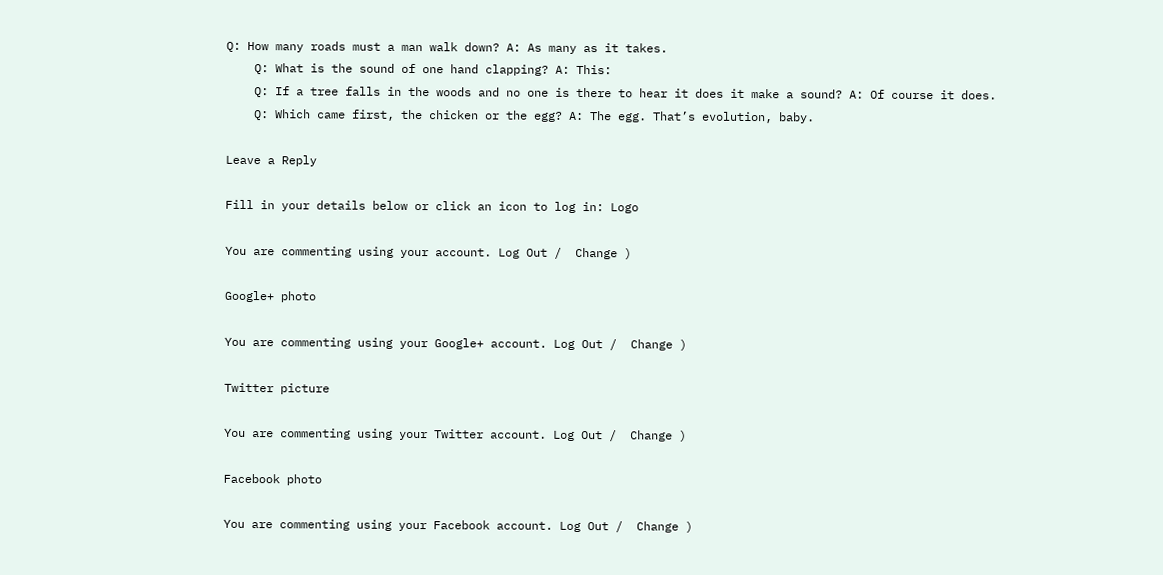Q: How many roads must a man walk down? A: As many as it takes.
    Q: What is the sound of one hand clapping? A: This:
    Q: If a tree falls in the woods and no one is there to hear it does it make a sound? A: Of course it does.
    Q: Which came first, the chicken or the egg? A: The egg. That’s evolution, baby.

Leave a Reply

Fill in your details below or click an icon to log in: Logo

You are commenting using your account. Log Out /  Change )

Google+ photo

You are commenting using your Google+ account. Log Out /  Change )

Twitter picture

You are commenting using your Twitter account. Log Out /  Change )

Facebook photo

You are commenting using your Facebook account. Log Out /  Change )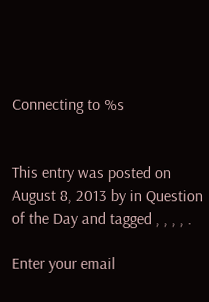Connecting to %s


This entry was posted on August 8, 2013 by in Question of the Day and tagged , , , , .

Enter your email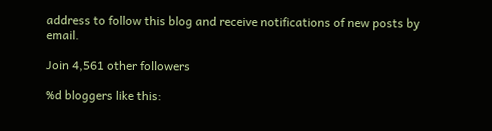address to follow this blog and receive notifications of new posts by email.

Join 4,561 other followers

%d bloggers like this: